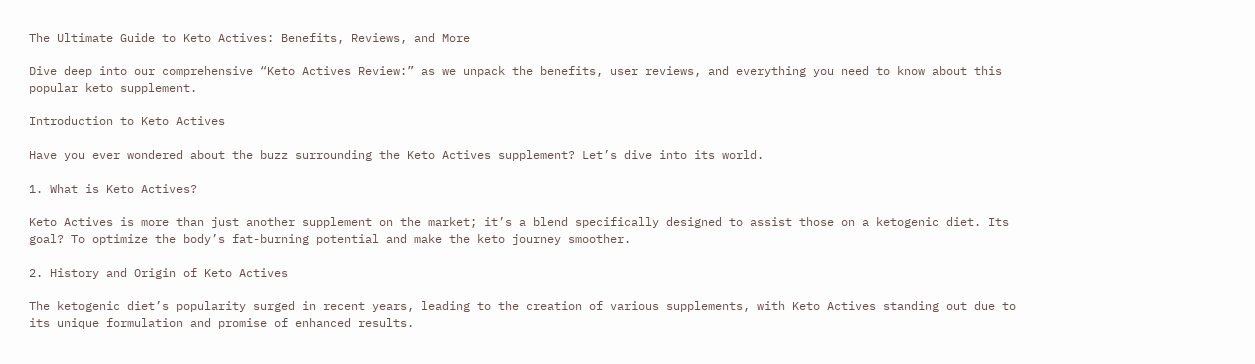The Ultimate Guide to Keto Actives: Benefits, Reviews, and More

Dive deep into our comprehensive “Keto Actives Review:” as we unpack the benefits, user reviews, and everything you need to know about this popular keto supplement.

Introduction to Keto Actives

Have you ever wondered about the buzz surrounding the Keto Actives supplement? Let’s dive into its world.

1. What is Keto Actives?

Keto Actives is more than just another supplement on the market; it’s a blend specifically designed to assist those on a ketogenic diet. Its goal? To optimize the body’s fat-burning potential and make the keto journey smoother.

2. History and Origin of Keto Actives

The ketogenic diet’s popularity surged in recent years, leading to the creation of various supplements, with Keto Actives standing out due to its unique formulation and promise of enhanced results.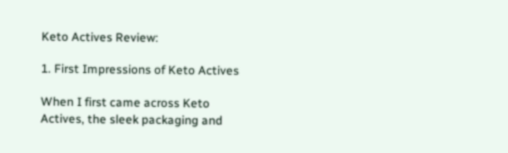Keto Actives Review:

1. First Impressions of Keto Actives

When I first came across Keto Actives, the sleek packaging and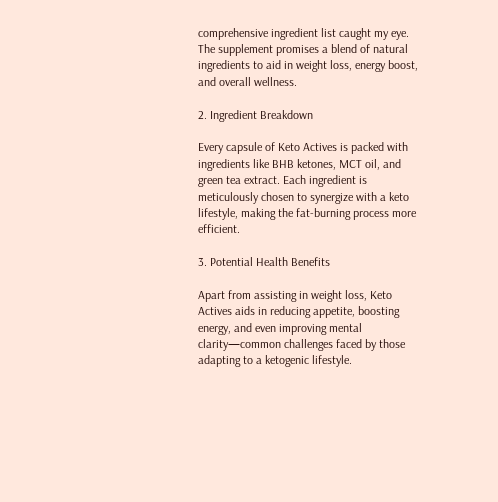comprehensive ingredient list caught my eye. The supplement promises a blend of natural ingredients to aid in weight loss, energy boost, and overall wellness.

2. Ingredient Breakdown

Every capsule of Keto Actives is packed with ingredients like BHB ketones, MCT oil, and green tea extract. Each ingredient is meticulously chosen to synergize with a keto lifestyle, making the fat-burning process more efficient.

3. Potential Health Benefits

Apart from assisting in weight loss, Keto Actives aids in reducing appetite, boosting energy, and even improving mental clarity—common challenges faced by those adapting to a ketogenic lifestyle.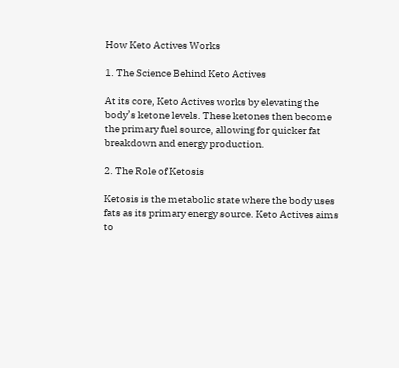How Keto Actives Works

1. The Science Behind Keto Actives

At its core, Keto Actives works by elevating the body’s ketone levels. These ketones then become the primary fuel source, allowing for quicker fat breakdown and energy production.

2. The Role of Ketosis

Ketosis is the metabolic state where the body uses fats as its primary energy source. Keto Actives aims to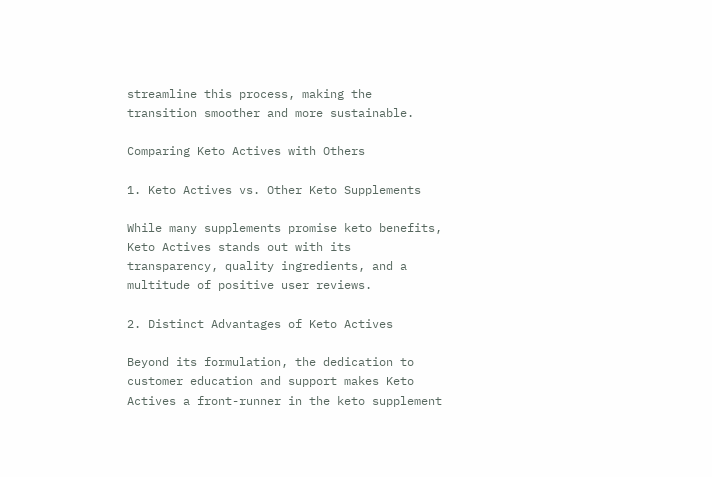streamline this process, making the transition smoother and more sustainable.

Comparing Keto Actives with Others

1. Keto Actives vs. Other Keto Supplements

While many supplements promise keto benefits, Keto Actives stands out with its transparency, quality ingredients, and a multitude of positive user reviews.

2. Distinct Advantages of Keto Actives

Beyond its formulation, the dedication to customer education and support makes Keto Actives a front-runner in the keto supplement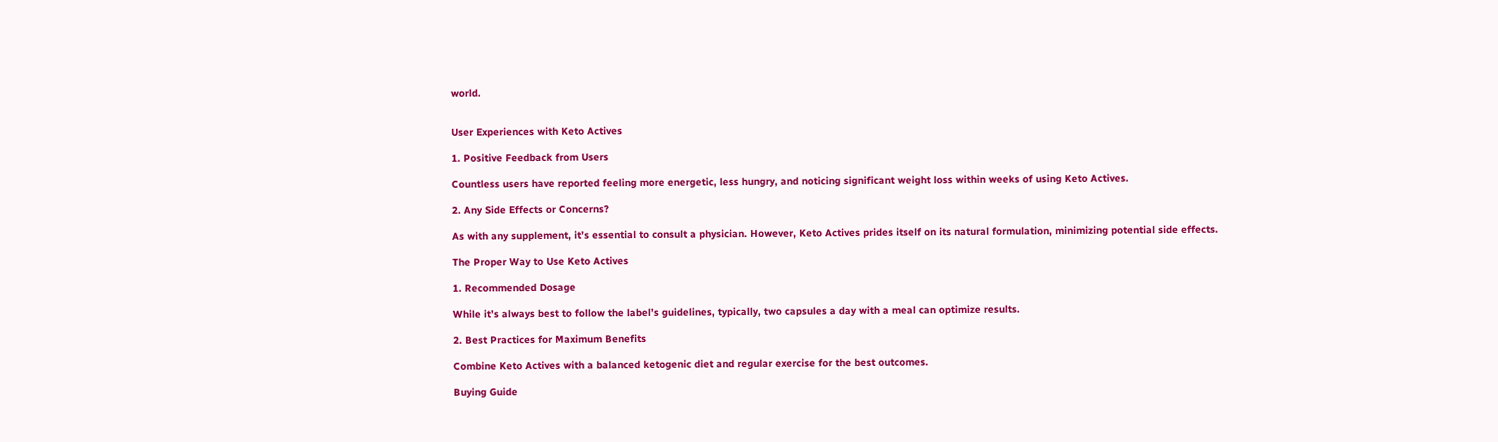world.


User Experiences with Keto Actives

1. Positive Feedback from Users

Countless users have reported feeling more energetic, less hungry, and noticing significant weight loss within weeks of using Keto Actives.

2. Any Side Effects or Concerns?

As with any supplement, it’s essential to consult a physician. However, Keto Actives prides itself on its natural formulation, minimizing potential side effects.

The Proper Way to Use Keto Actives

1. Recommended Dosage

While it’s always best to follow the label’s guidelines, typically, two capsules a day with a meal can optimize results.

2. Best Practices for Maximum Benefits

Combine Keto Actives with a balanced ketogenic diet and regular exercise for the best outcomes.

Buying Guide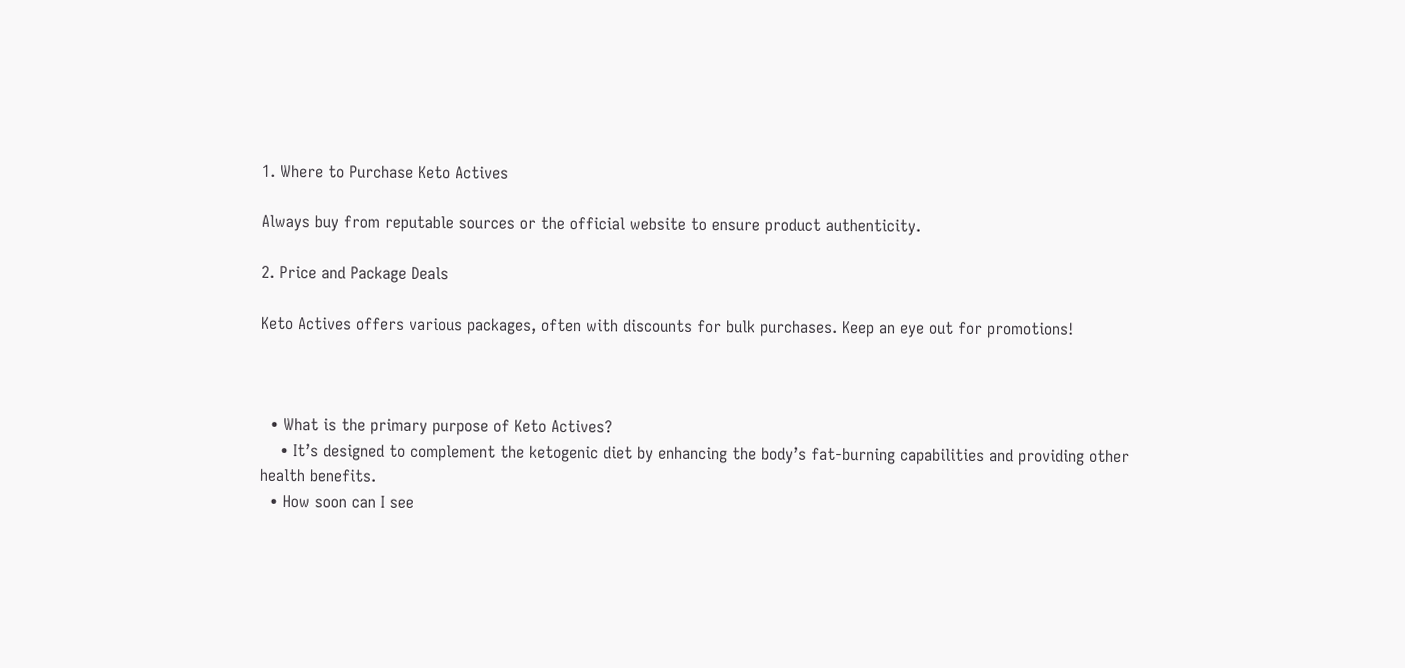1. Where to Purchase Keto Actives

Always buy from reputable sources or the official website to ensure product authenticity.

2. Price and Package Deals

Keto Actives offers various packages, often with discounts for bulk purchases. Keep an eye out for promotions!



  • What is the primary purpose of Keto Actives?
    • It’s designed to complement the ketogenic diet by enhancing the body’s fat-burning capabilities and providing other health benefits.
  • How soon can I see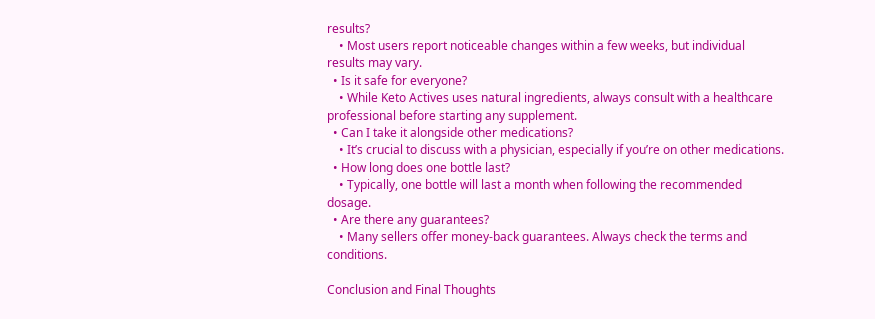results?
    • Most users report noticeable changes within a few weeks, but individual results may vary.
  • Is it safe for everyone?
    • While Keto Actives uses natural ingredients, always consult with a healthcare professional before starting any supplement.
  • Can I take it alongside other medications?
    • It’s crucial to discuss with a physician, especially if you’re on other medications.
  • How long does one bottle last?
    • Typically, one bottle will last a month when following the recommended dosage.
  • Are there any guarantees?
    • Many sellers offer money-back guarantees. Always check the terms and conditions.

Conclusion and Final Thoughts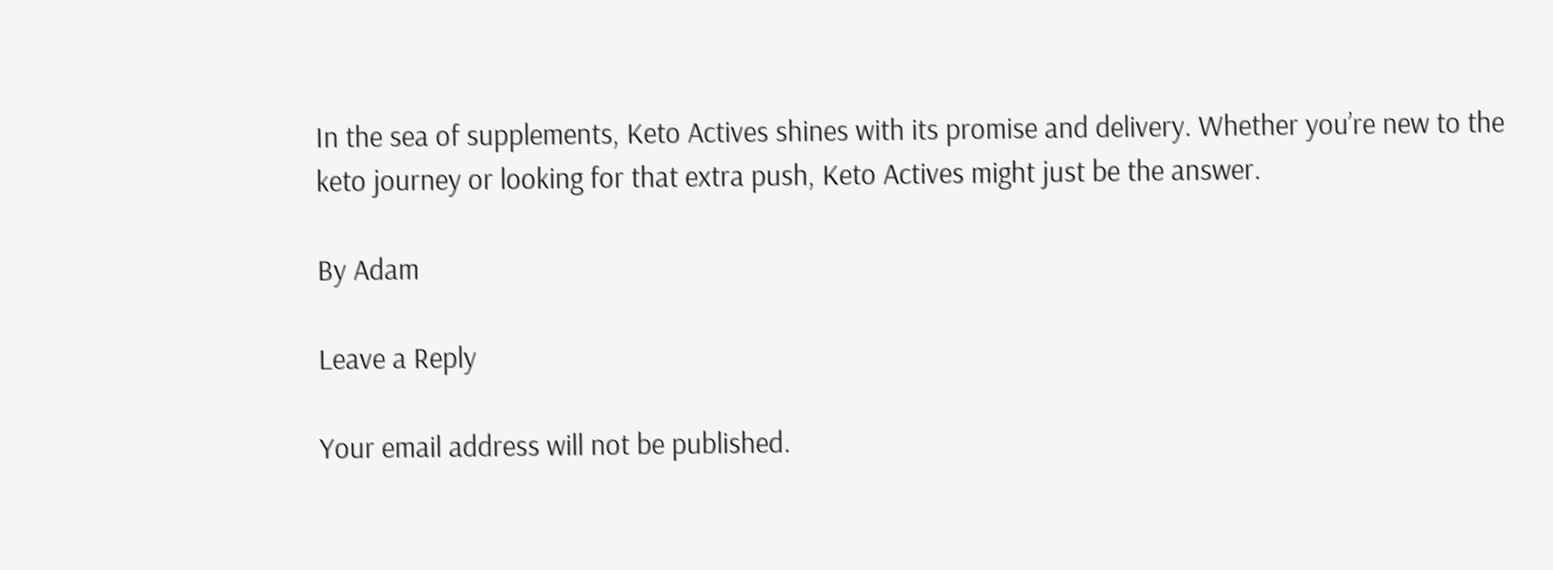In the sea of supplements, Keto Actives shines with its promise and delivery. Whether you’re new to the keto journey or looking for that extra push, Keto Actives might just be the answer.

By Adam

Leave a Reply

Your email address will not be published.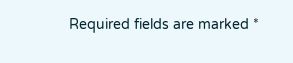Required fields are marked *